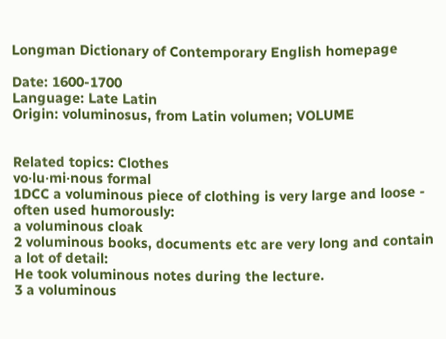Longman Dictionary of Contemporary English homepage

Date: 1600-1700
Language: Late Latin
Origin: voluminosus, from Latin volumen; VOLUME


Related topics: Clothes
vo‧lu‧mi‧nous formal
1DCC a voluminous piece of clothing is very large and loose - often used humorously:
a voluminous cloak
2 voluminous books, documents etc are very long and contain a lot of detail:
He took voluminous notes during the lecture.
3 a voluminous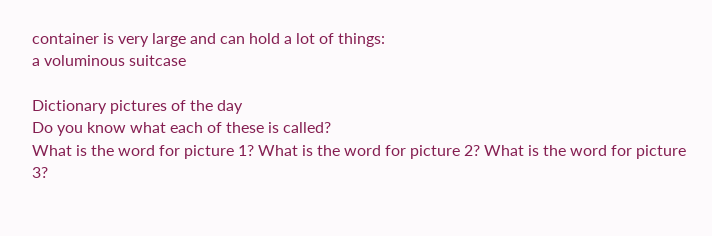container is very large and can hold a lot of things:
a voluminous suitcase

Dictionary pictures of the day
Do you know what each of these is called?
What is the word for picture 1? What is the word for picture 2? What is the word for picture 3?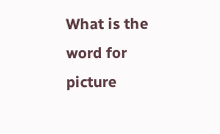What is the word for picture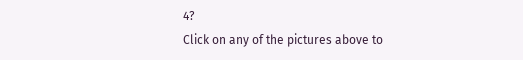4?
Click on any of the pictures above to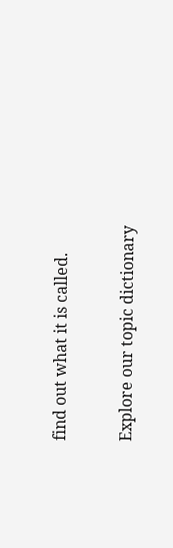find out what it is called.

Explore our topic dictionary